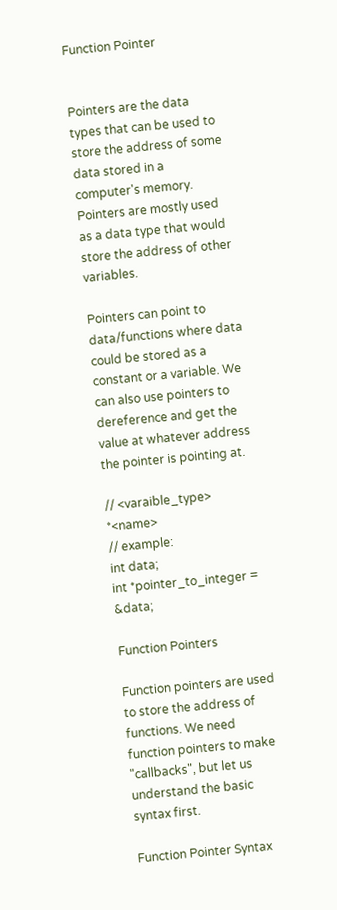Function Pointer


Pointers are the data types that can be used to store the address of some data stored in a computer's memory. Pointers are mostly used as a data type that would store the address of other variables.

Pointers can point to data/functions where data could be stored as a constant or a variable. We can also use pointers to dereference and get the value at whatever address the pointer is pointing at.

// <varaible_type> *<name>
// example:
int data;
int *pointer_to_integer = &data;

Function Pointers

Function pointers are used to store the address of functions. We need function pointers to make "callbacks", but let us understand the basic syntax first.

Function Pointer Syntax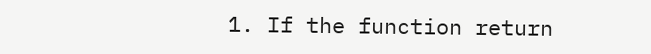1. If the function return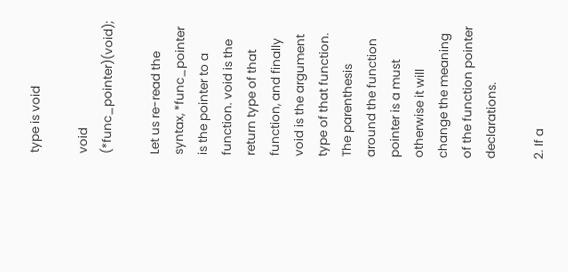type is void

void (*func_pointer)(void);

Let us re-read the syntax, *func_pointer is the pointer to a function. void is the return type of that function, and finally void is the argument type of that function. The parenthesis around the function pointer is a must otherwise it will change the meaning of the function pointer declarations.

2. If a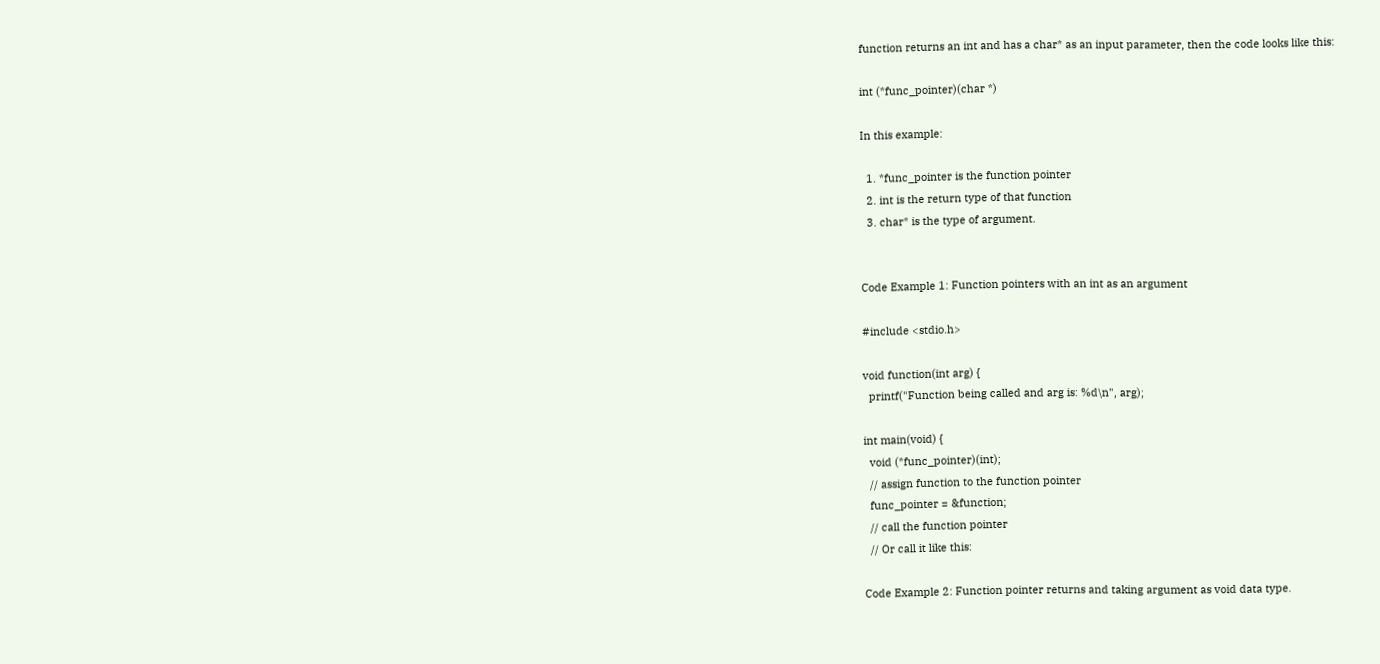function returns an int and has a char* as an input parameter, then the code looks like this:

int (*func_pointer)(char *)

In this example:

  1. *func_pointer is the function pointer
  2. int is the return type of that function
  3. char* is the type of argument.


Code Example 1: Function pointers with an int as an argument

#include <stdio.h>

void function(int arg) {
  printf("Function being called and arg is: %d\n", arg);

int main(void) {
  void (*func_pointer)(int);
  // assign function to the function pointer
  func_pointer = &function;
  // call the function pointer
  // Or call it like this:

Code Example 2: Function pointer returns and taking argument as void data type.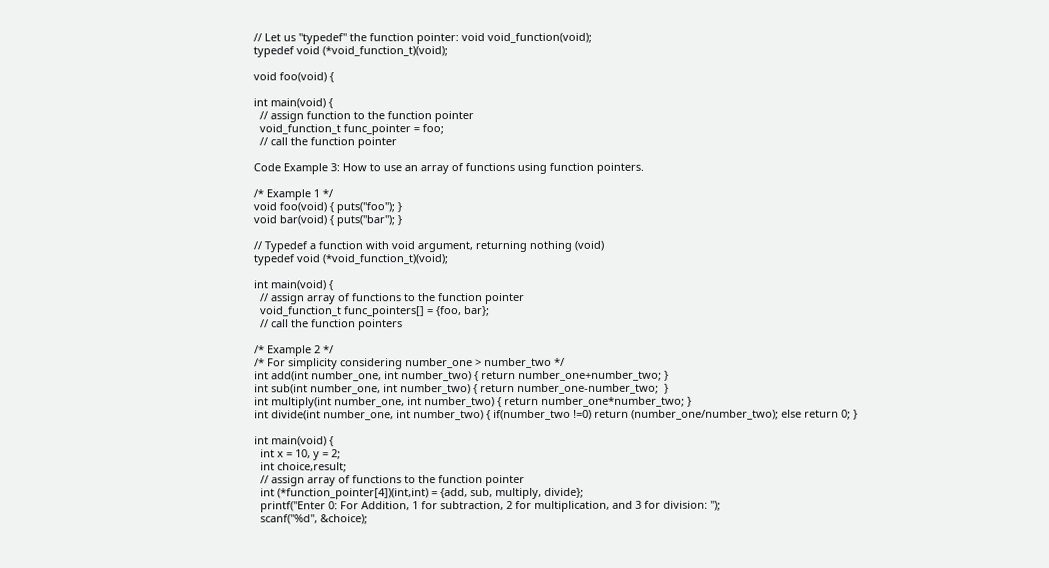// Let us "typedef" the function pointer: void void_function(void);
typedef void (*void_function_t)(void);

void foo(void) {

int main(void) {
  // assign function to the function pointer
  void_function_t func_pointer = foo;
  // call the function pointer

Code Example 3: How to use an array of functions using function pointers.

/* Example 1 */
void foo(void) { puts("foo"); }
void bar(void) { puts("bar"); }

// Typedef a function with void argument, returning nothing (void)
typedef void (*void_function_t)(void);

int main(void) {
  // assign array of functions to the function pointer
  void_function_t func_pointers[] = {foo, bar};
  // call the function pointers

/* Example 2 */
/* For simplicity considering number_one > number_two */
int add(int number_one, int number_two) { return number_one+number_two; }
int sub(int number_one, int number_two) { return number_one-number_two;  }
int multiply(int number_one, int number_two) { return number_one*number_two; }
int divide(int number_one, int number_two) { if(number_two !=0) return (number_one/number_two); else return 0; }

int main(void) {
  int x = 10, y = 2;
  int choice,result;
  // assign array of functions to the function pointer
  int (*function_pointer[4])(int,int) = {add, sub, multiply, divide};
  printf("Enter 0: For Addition, 1 for subtraction, 2 for multiplication, and 3 for division: ");
  scanf("%d", &choice);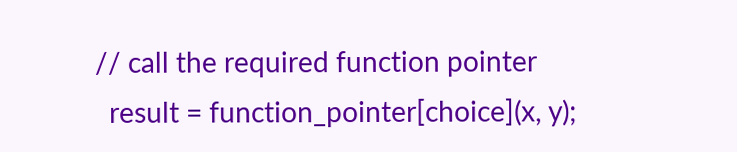// call the required function pointer
  result = function_pointer[choice](x, y);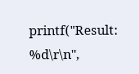printf("Result: %d\r\n",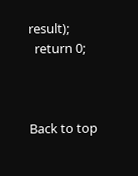result);
  return 0;



Back to top